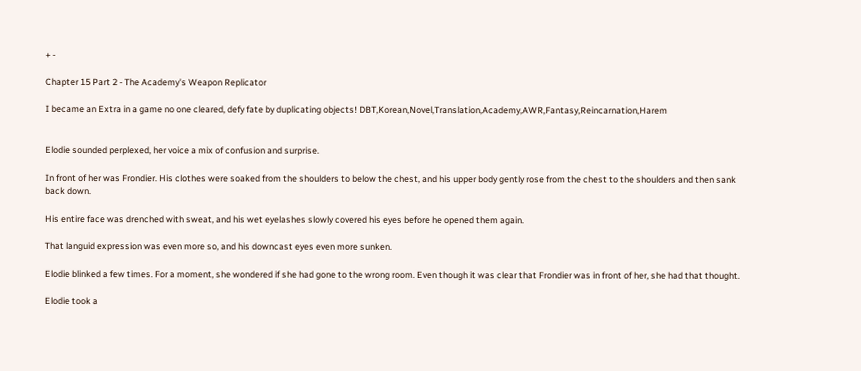+ -

Chapter 15 Part 2 - The Academy's Weapon Replicator

I became an Extra in a game no one cleared, defy fate by duplicating objects! DBT,Korean,Novel,Translation,Academy,AWR,Fantasy,Reincarnation,Harem


Elodie sounded perplexed, her voice a mix of confusion and surprise.

In front of her was Frondier. His clothes were soaked from the shoulders to below the chest, and his upper body gently rose from the chest to the shoulders and then sank back down.

His entire face was drenched with sweat, and his wet eyelashes slowly covered his eyes before he opened them again.

That languid expression was even more so, and his downcast eyes even more sunken.

Elodie blinked a few times. For a moment, she wondered if she had gone to the wrong room. Even though it was clear that Frondier was in front of her, she had that thought.

Elodie took a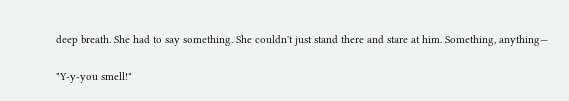deep breath. She had to say something. She couldn't just stand there and stare at him. Something, anything—

"Y-y-you smell!"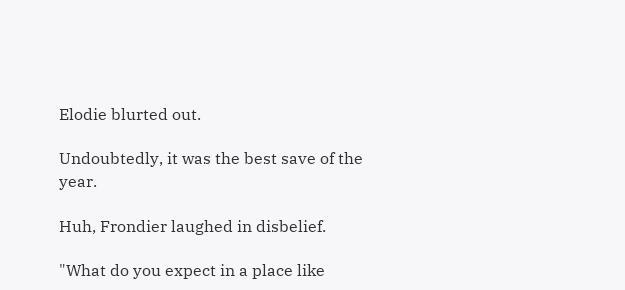Elodie blurted out.

Undoubtedly, it was the best save of the year.

Huh, Frondier laughed in disbelief.

"What do you expect in a place like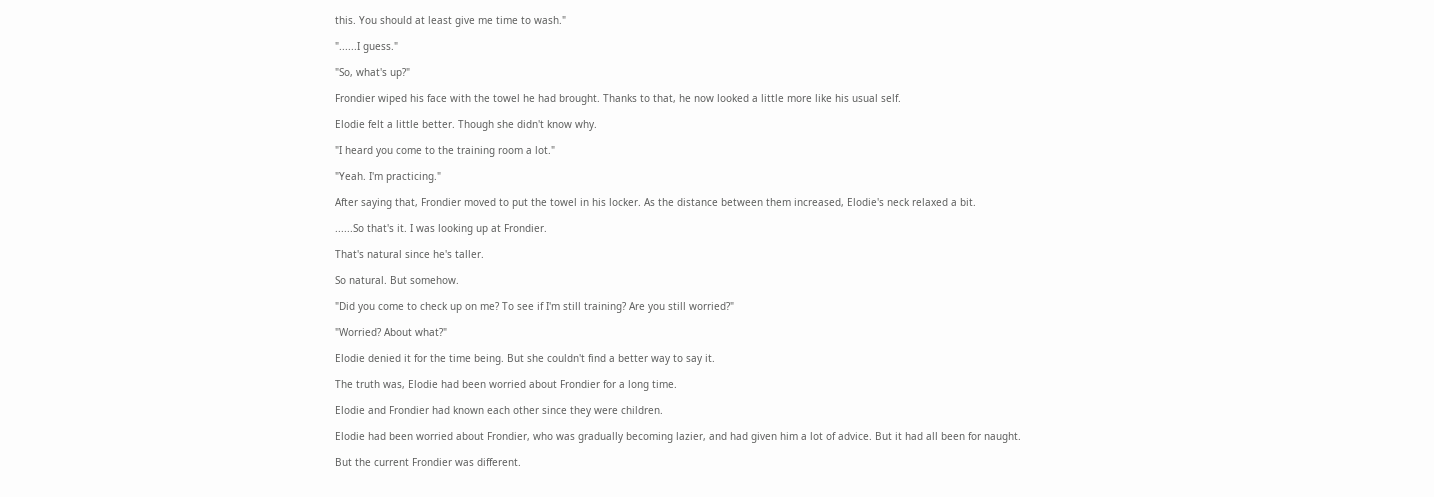this. You should at least give me time to wash."

"......I guess."

"So, what's up?"

Frondier wiped his face with the towel he had brought. Thanks to that, he now looked a little more like his usual self.

Elodie felt a little better. Though she didn't know why.

"I heard you come to the training room a lot."

"Yeah. I'm practicing."

After saying that, Frondier moved to put the towel in his locker. As the distance between them increased, Elodie's neck relaxed a bit.

......So that's it. I was looking up at Frondier.

That's natural since he's taller.

So natural. But somehow.

"Did you come to check up on me? To see if I'm still training? Are you still worried?"

"Worried? About what?"

Elodie denied it for the time being. But she couldn't find a better way to say it.

The truth was, Elodie had been worried about Frondier for a long time.

Elodie and Frondier had known each other since they were children.

Elodie had been worried about Frondier, who was gradually becoming lazier, and had given him a lot of advice. But it had all been for naught.

But the current Frondier was different.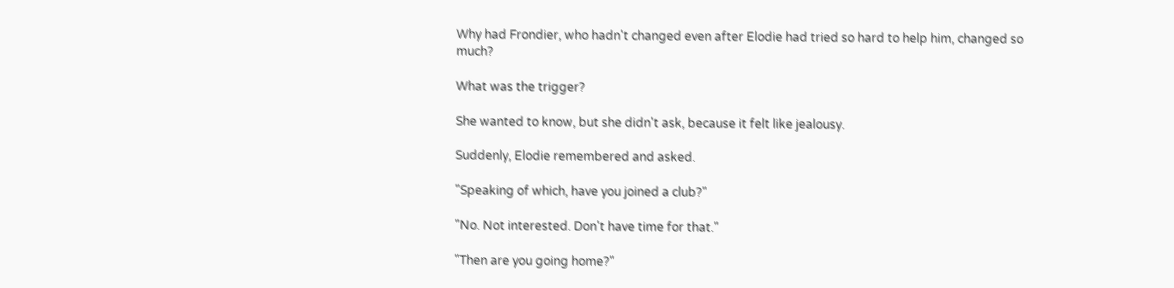Why had Frondier, who hadn't changed even after Elodie had tried so hard to help him, changed so much?

What was the trigger?

She wanted to know, but she didn't ask, because it felt like jealousy.

Suddenly, Elodie remembered and asked.

"Speaking of which, have you joined a club?"

"No. Not interested. Don't have time for that."

"Then are you going home?"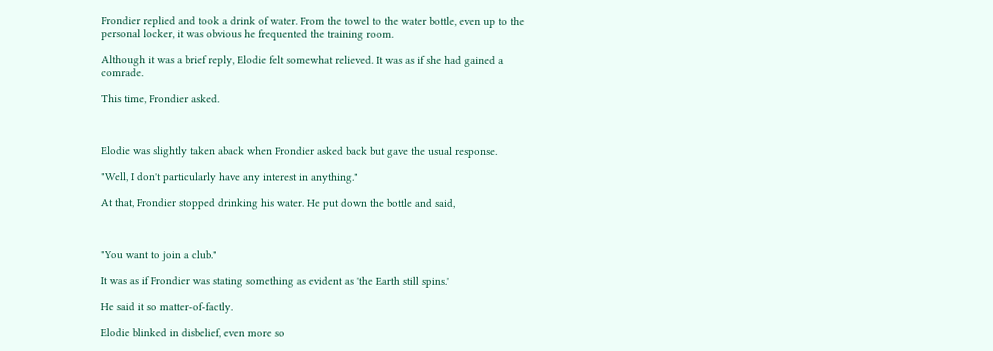Frondier replied and took a drink of water. From the towel to the water bottle, even up to the personal locker, it was obvious he frequented the training room.

Although it was a brief reply, Elodie felt somewhat relieved. It was as if she had gained a comrade.

This time, Frondier asked.



Elodie was slightly taken aback when Frondier asked back but gave the usual response.

"Well, I don't particularly have any interest in anything."

At that, Frondier stopped drinking his water. He put down the bottle and said,



"You want to join a club."

It was as if Frondier was stating something as evident as 'the Earth still spins.'

He said it so matter-of-factly.

Elodie blinked in disbelief, even more so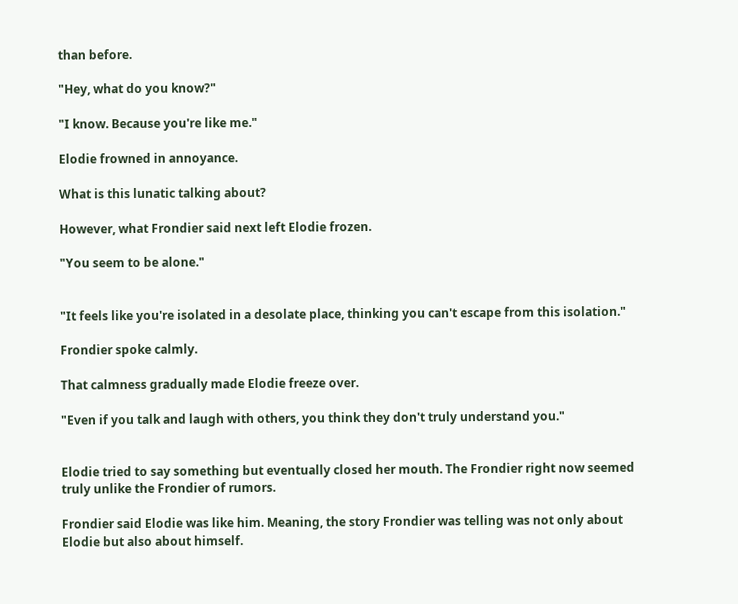than before.

"Hey, what do you know?"

"I know. Because you're like me."

Elodie frowned in annoyance.

What is this lunatic talking about?

However, what Frondier said next left Elodie frozen.

"You seem to be alone."


"It feels like you're isolated in a desolate place, thinking you can't escape from this isolation."

Frondier spoke calmly.

That calmness gradually made Elodie freeze over.

"Even if you talk and laugh with others, you think they don't truly understand you."


Elodie tried to say something but eventually closed her mouth. The Frondier right now seemed truly unlike the Frondier of rumors.

Frondier said Elodie was like him. Meaning, the story Frondier was telling was not only about Elodie but also about himself.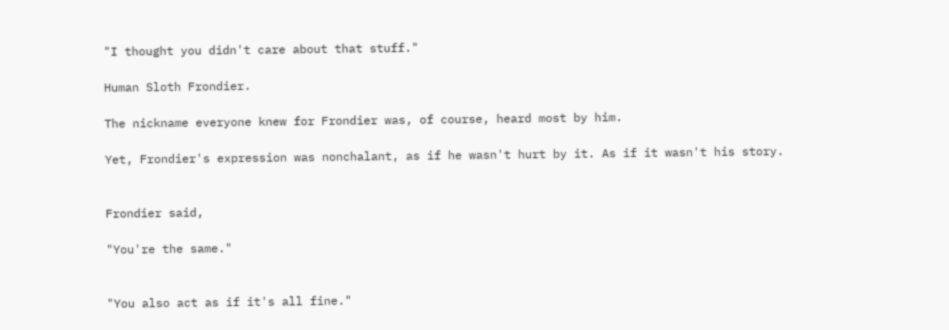"I thought you didn't care about that stuff."

Human Sloth Frondier.

The nickname everyone knew for Frondier was, of course, heard most by him.

Yet, Frondier's expression was nonchalant, as if he wasn't hurt by it. As if it wasn't his story.


Frondier said,

"You're the same."


"You also act as if it's all fine."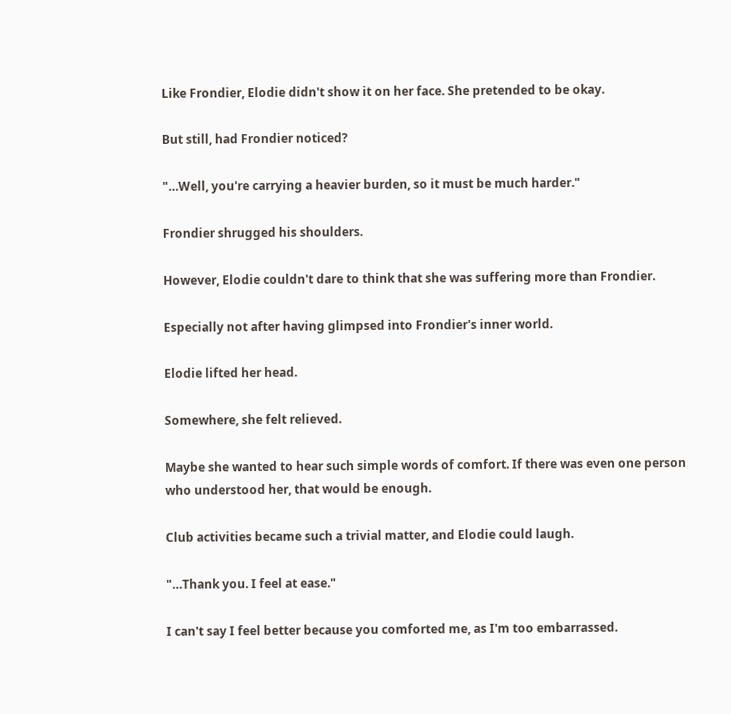Like Frondier, Elodie didn't show it on her face. She pretended to be okay.

But still, had Frondier noticed?

"…Well, you're carrying a heavier burden, so it must be much harder."

Frondier shrugged his shoulders.

However, Elodie couldn't dare to think that she was suffering more than Frondier.

Especially not after having glimpsed into Frondier's inner world.

Elodie lifted her head.

Somewhere, she felt relieved.

Maybe she wanted to hear such simple words of comfort. If there was even one person who understood her, that would be enough.

Club activities became such a trivial matter, and Elodie could laugh.

"…Thank you. I feel at ease."

I can't say I feel better because you comforted me, as I'm too embarrassed.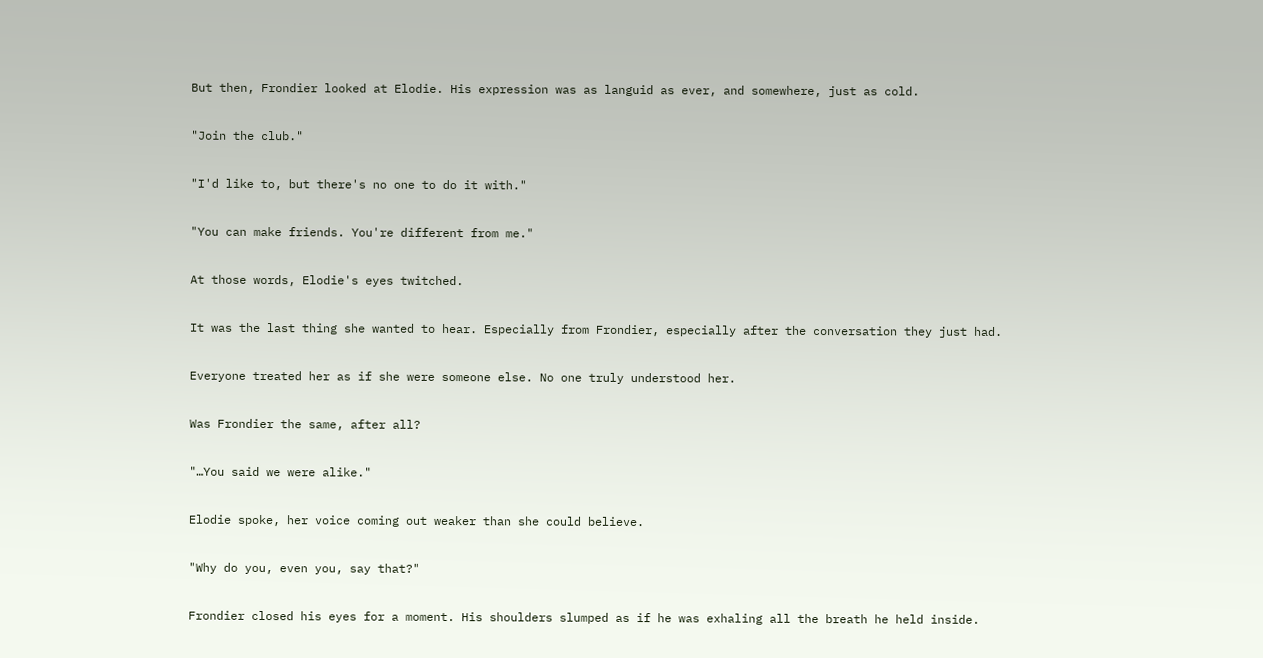But then, Frondier looked at Elodie. His expression was as languid as ever, and somewhere, just as cold.

"Join the club."

"I'd like to, but there's no one to do it with."

"You can make friends. You're different from me."

At those words, Elodie's eyes twitched.

It was the last thing she wanted to hear. Especially from Frondier, especially after the conversation they just had.

Everyone treated her as if she were someone else. No one truly understood her.

Was Frondier the same, after all?

"…You said we were alike."

Elodie spoke, her voice coming out weaker than she could believe.

"Why do you, even you, say that?"

Frondier closed his eyes for a moment. His shoulders slumped as if he was exhaling all the breath he held inside.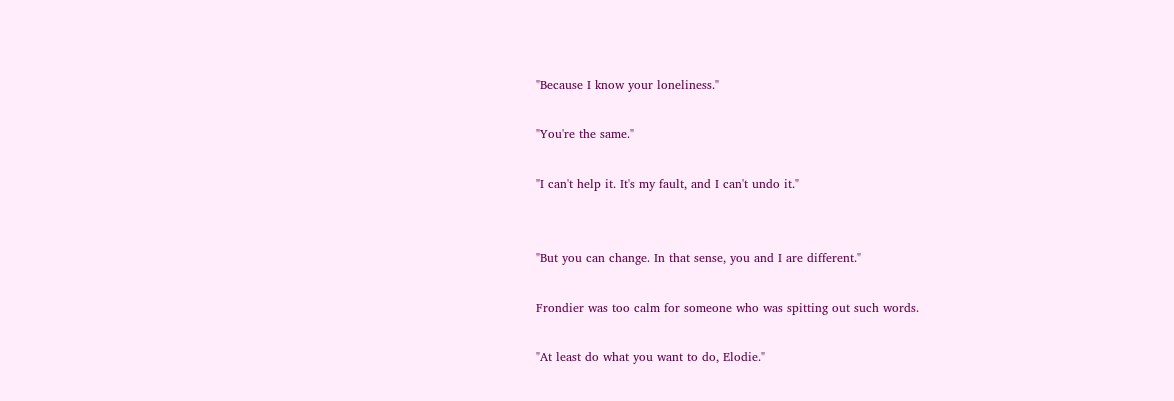"Because I know your loneliness."

"You're the same."

"I can't help it. It's my fault, and I can't undo it."


"But you can change. In that sense, you and I are different."

Frondier was too calm for someone who was spitting out such words.

"At least do what you want to do, Elodie."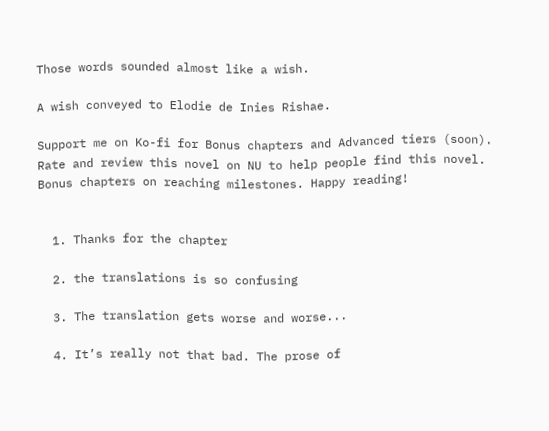Those words sounded almost like a wish.

A wish conveyed to Elodie de Inies Rishae.

Support me on Ko-fi for Bonus chapters and Advanced tiers (soon). Rate and review this novel on NU to help people find this novel. Bonus chapters on reaching milestones. Happy reading!


  1. Thanks for the chapter

  2. the translations is so confusing

  3. The translation gets worse and worse...

  4. It’s really not that bad. The prose of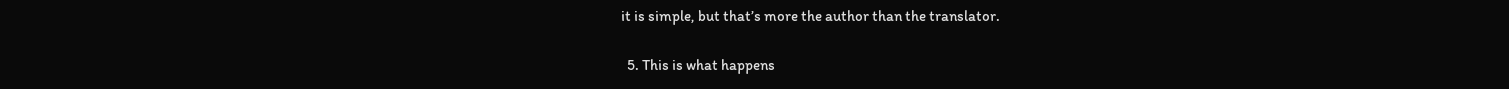it is simple, but that’s more the author than the translator.

  5. This is what happens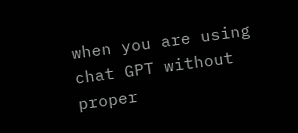when you are using chat GPT without proper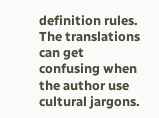definition rules. The translations can get confusing when the author use cultural jargons.